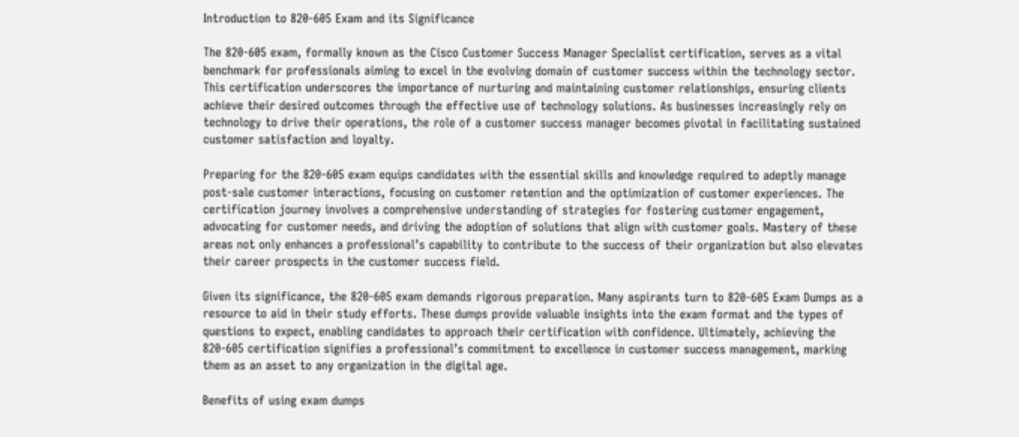Introduction to 820-605 Exam and its Significance

The 820-605 exam, formally known as the Cisco Customer Success Manager Specialist certification, serves as a vital benchmark for professionals aiming to excel in the evolving domain of customer success within the technology sector. This certification underscores the importance of nurturing and maintaining customer relationships, ensuring clients achieve their desired outcomes through the effective use of technology solutions. As businesses increasingly rely on technology to drive their operations, the role of a customer success manager becomes pivotal in facilitating sustained customer satisfaction and loyalty.

Preparing for the 820-605 exam equips candidates with the essential skills and knowledge required to adeptly manage post-sale customer interactions, focusing on customer retention and the optimization of customer experiences. The certification journey involves a comprehensive understanding of strategies for fostering customer engagement, advocating for customer needs, and driving the adoption of solutions that align with customer goals. Mastery of these areas not only enhances a professional’s capability to contribute to the success of their organization but also elevates their career prospects in the customer success field.

Given its significance, the 820-605 exam demands rigorous preparation. Many aspirants turn to 820-605 Exam Dumps as a resource to aid in their study efforts. These dumps provide valuable insights into the exam format and the types of questions to expect, enabling candidates to approach their certification with confidence. Ultimately, achieving the 820-605 certification signifies a professional’s commitment to excellence in customer success management, marking them as an asset to any organization in the digital age.

Benefits of using exam dumps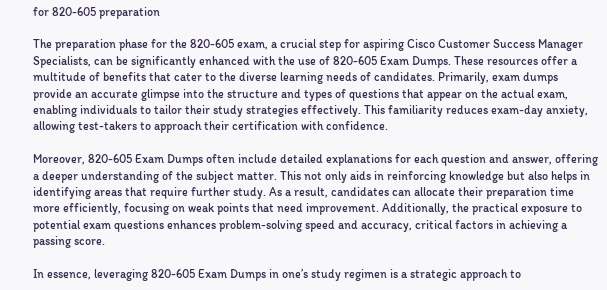for 820-605 preparation

The preparation phase for the 820-605 exam, a crucial step for aspiring Cisco Customer Success Manager Specialists, can be significantly enhanced with the use of 820-605 Exam Dumps. These resources offer a multitude of benefits that cater to the diverse learning needs of candidates. Primarily, exam dumps provide an accurate glimpse into the structure and types of questions that appear on the actual exam, enabling individuals to tailor their study strategies effectively. This familiarity reduces exam-day anxiety, allowing test-takers to approach their certification with confidence.

Moreover, 820-605 Exam Dumps often include detailed explanations for each question and answer, offering a deeper understanding of the subject matter. This not only aids in reinforcing knowledge but also helps in identifying areas that require further study. As a result, candidates can allocate their preparation time more efficiently, focusing on weak points that need improvement. Additionally, the practical exposure to potential exam questions enhances problem-solving speed and accuracy, critical factors in achieving a passing score.

In essence, leveraging 820-605 Exam Dumps in one’s study regimen is a strategic approach to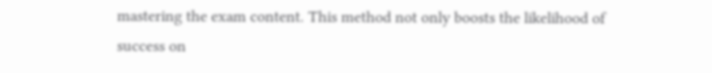mastering the exam content. This method not only boosts the likelihood of success on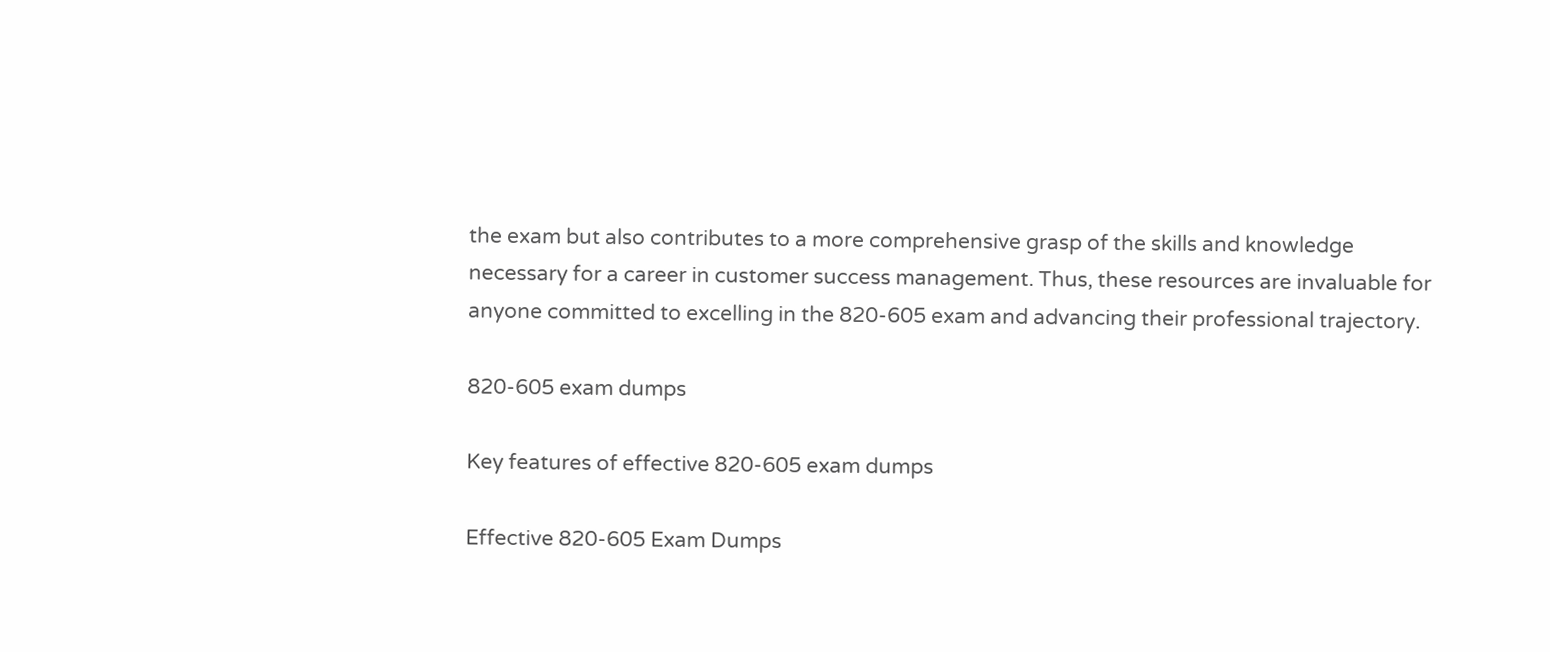the exam but also contributes to a more comprehensive grasp of the skills and knowledge necessary for a career in customer success management. Thus, these resources are invaluable for anyone committed to excelling in the 820-605 exam and advancing their professional trajectory.

820-605 exam dumps

Key features of effective 820-605 exam dumps

Effective 820-605 Exam Dumps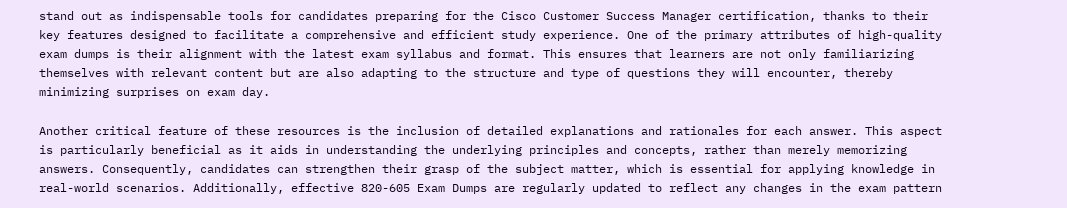stand out as indispensable tools for candidates preparing for the Cisco Customer Success Manager certification, thanks to their key features designed to facilitate a comprehensive and efficient study experience. One of the primary attributes of high-quality exam dumps is their alignment with the latest exam syllabus and format. This ensures that learners are not only familiarizing themselves with relevant content but are also adapting to the structure and type of questions they will encounter, thereby minimizing surprises on exam day.

Another critical feature of these resources is the inclusion of detailed explanations and rationales for each answer. This aspect is particularly beneficial as it aids in understanding the underlying principles and concepts, rather than merely memorizing answers. Consequently, candidates can strengthen their grasp of the subject matter, which is essential for applying knowledge in real-world scenarios. Additionally, effective 820-605 Exam Dumps are regularly updated to reflect any changes in the exam pattern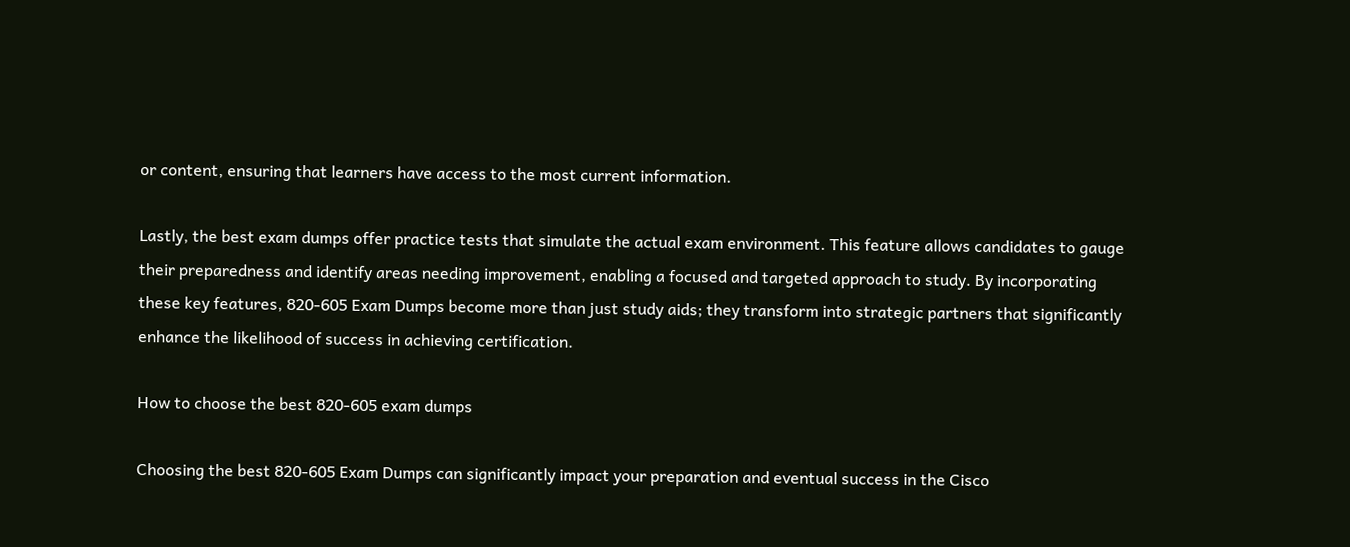or content, ensuring that learners have access to the most current information.

Lastly, the best exam dumps offer practice tests that simulate the actual exam environment. This feature allows candidates to gauge their preparedness and identify areas needing improvement, enabling a focused and targeted approach to study. By incorporating these key features, 820-605 Exam Dumps become more than just study aids; they transform into strategic partners that significantly enhance the likelihood of success in achieving certification.

How to choose the best 820-605 exam dumps

Choosing the best 820-605 Exam Dumps can significantly impact your preparation and eventual success in the Cisco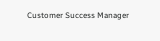Customer Success Manager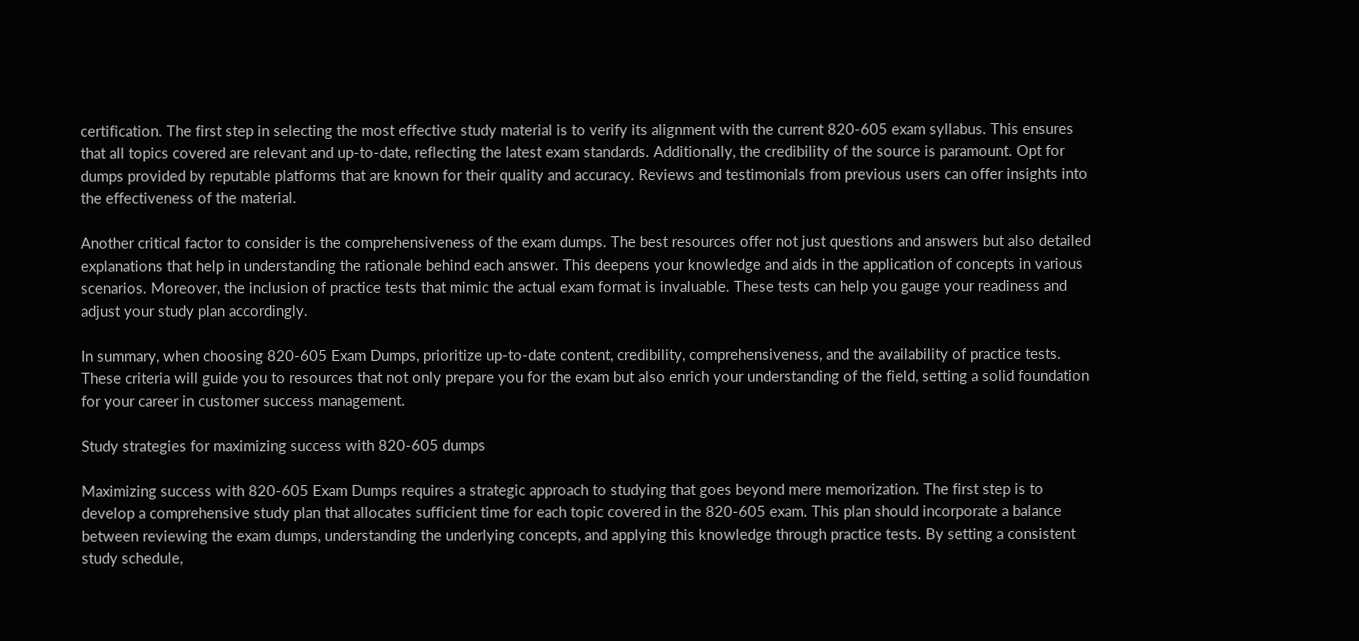certification. The first step in selecting the most effective study material is to verify its alignment with the current 820-605 exam syllabus. This ensures that all topics covered are relevant and up-to-date, reflecting the latest exam standards. Additionally, the credibility of the source is paramount. Opt for dumps provided by reputable platforms that are known for their quality and accuracy. Reviews and testimonials from previous users can offer insights into the effectiveness of the material.

Another critical factor to consider is the comprehensiveness of the exam dumps. The best resources offer not just questions and answers but also detailed explanations that help in understanding the rationale behind each answer. This deepens your knowledge and aids in the application of concepts in various scenarios. Moreover, the inclusion of practice tests that mimic the actual exam format is invaluable. These tests can help you gauge your readiness and adjust your study plan accordingly.

In summary, when choosing 820-605 Exam Dumps, prioritize up-to-date content, credibility, comprehensiveness, and the availability of practice tests. These criteria will guide you to resources that not only prepare you for the exam but also enrich your understanding of the field, setting a solid foundation for your career in customer success management.

Study strategies for maximizing success with 820-605 dumps

Maximizing success with 820-605 Exam Dumps requires a strategic approach to studying that goes beyond mere memorization. The first step is to develop a comprehensive study plan that allocates sufficient time for each topic covered in the 820-605 exam. This plan should incorporate a balance between reviewing the exam dumps, understanding the underlying concepts, and applying this knowledge through practice tests. By setting a consistent study schedule,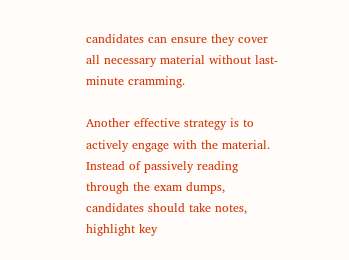candidates can ensure they cover all necessary material without last-minute cramming.

Another effective strategy is to actively engage with the material. Instead of passively reading through the exam dumps, candidates should take notes, highlight key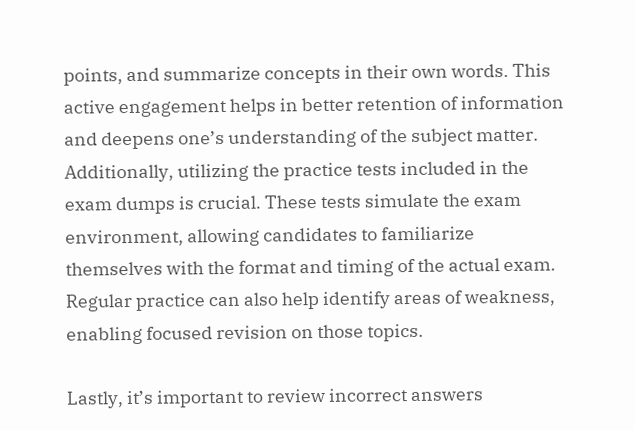points, and summarize concepts in their own words. This active engagement helps in better retention of information and deepens one’s understanding of the subject matter. Additionally, utilizing the practice tests included in the exam dumps is crucial. These tests simulate the exam environment, allowing candidates to familiarize themselves with the format and timing of the actual exam. Regular practice can also help identify areas of weakness, enabling focused revision on those topics.

Lastly, it’s important to review incorrect answers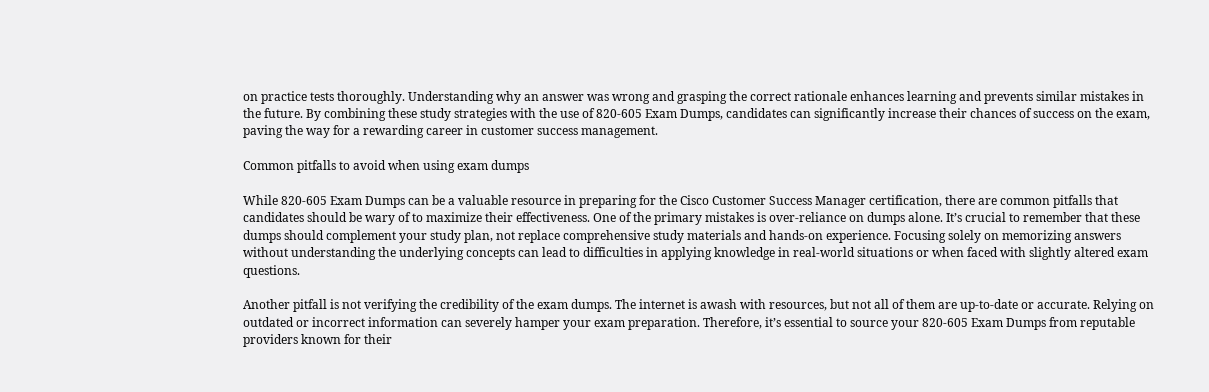on practice tests thoroughly. Understanding why an answer was wrong and grasping the correct rationale enhances learning and prevents similar mistakes in the future. By combining these study strategies with the use of 820-605 Exam Dumps, candidates can significantly increase their chances of success on the exam, paving the way for a rewarding career in customer success management.

Common pitfalls to avoid when using exam dumps

While 820-605 Exam Dumps can be a valuable resource in preparing for the Cisco Customer Success Manager certification, there are common pitfalls that candidates should be wary of to maximize their effectiveness. One of the primary mistakes is over-reliance on dumps alone. It’s crucial to remember that these dumps should complement your study plan, not replace comprehensive study materials and hands-on experience. Focusing solely on memorizing answers without understanding the underlying concepts can lead to difficulties in applying knowledge in real-world situations or when faced with slightly altered exam questions.

Another pitfall is not verifying the credibility of the exam dumps. The internet is awash with resources, but not all of them are up-to-date or accurate. Relying on outdated or incorrect information can severely hamper your exam preparation. Therefore, it’s essential to source your 820-605 Exam Dumps from reputable providers known for their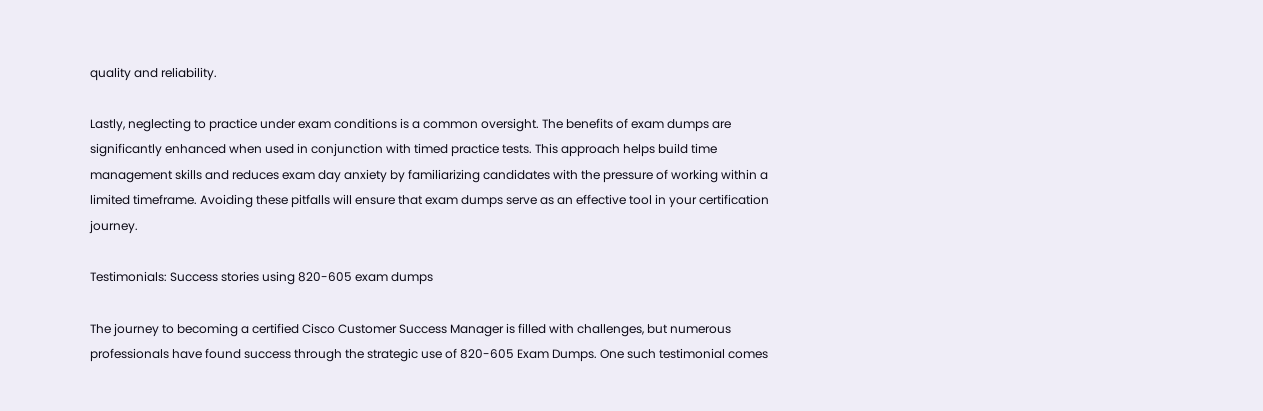quality and reliability.

Lastly, neglecting to practice under exam conditions is a common oversight. The benefits of exam dumps are significantly enhanced when used in conjunction with timed practice tests. This approach helps build time management skills and reduces exam day anxiety by familiarizing candidates with the pressure of working within a limited timeframe. Avoiding these pitfalls will ensure that exam dumps serve as an effective tool in your certification journey.

Testimonials: Success stories using 820-605 exam dumps

The journey to becoming a certified Cisco Customer Success Manager is filled with challenges, but numerous professionals have found success through the strategic use of 820-605 Exam Dumps. One such testimonial comes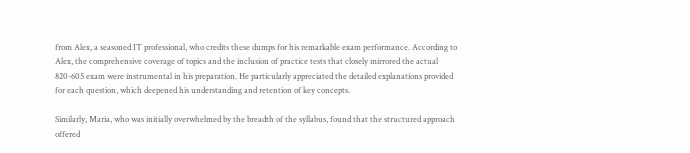from Alex, a seasoned IT professional, who credits these dumps for his remarkable exam performance. According to Alex, the comprehensive coverage of topics and the inclusion of practice tests that closely mirrored the actual 820-605 exam were instrumental in his preparation. He particularly appreciated the detailed explanations provided for each question, which deepened his understanding and retention of key concepts.

Similarly, Maria, who was initially overwhelmed by the breadth of the syllabus, found that the structured approach offered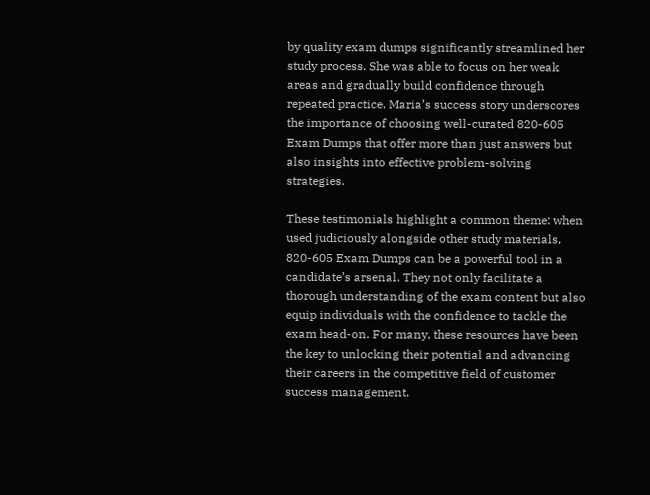by quality exam dumps significantly streamlined her study process. She was able to focus on her weak areas and gradually build confidence through repeated practice. Maria’s success story underscores the importance of choosing well-curated 820-605 Exam Dumps that offer more than just answers but also insights into effective problem-solving strategies.

These testimonials highlight a common theme: when used judiciously alongside other study materials, 820-605 Exam Dumps can be a powerful tool in a candidate’s arsenal. They not only facilitate a thorough understanding of the exam content but also equip individuals with the confidence to tackle the exam head-on. For many, these resources have been the key to unlocking their potential and advancing their careers in the competitive field of customer success management.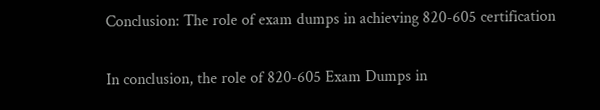Conclusion: The role of exam dumps in achieving 820-605 certification

In conclusion, the role of 820-605 Exam Dumps in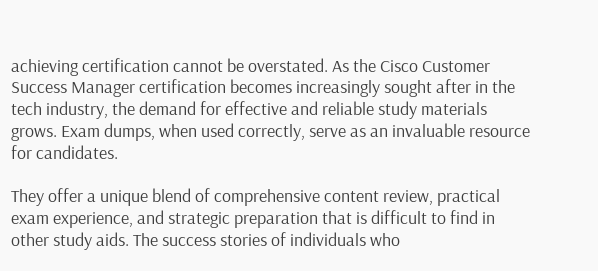achieving certification cannot be overstated. As the Cisco Customer Success Manager certification becomes increasingly sought after in the tech industry, the demand for effective and reliable study materials grows. Exam dumps, when used correctly, serve as an invaluable resource for candidates.

They offer a unique blend of comprehensive content review, practical exam experience, and strategic preparation that is difficult to find in other study aids. The success stories of individuals who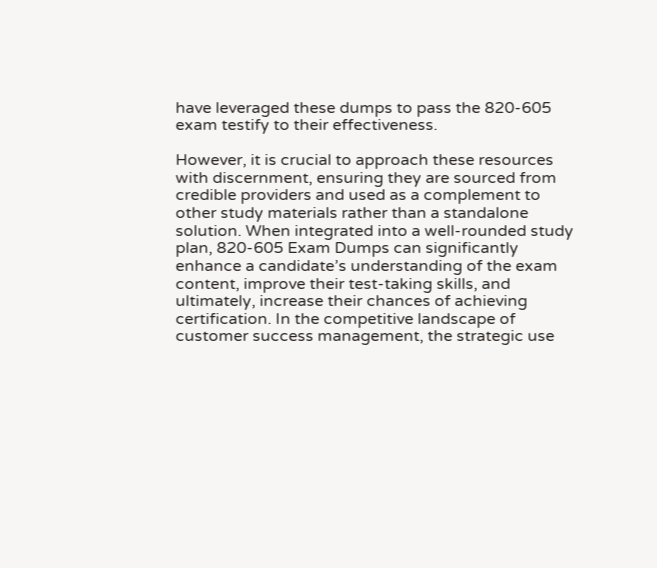have leveraged these dumps to pass the 820-605 exam testify to their effectiveness.

However, it is crucial to approach these resources with discernment, ensuring they are sourced from credible providers and used as a complement to other study materials rather than a standalone solution. When integrated into a well-rounded study plan, 820-605 Exam Dumps can significantly enhance a candidate’s understanding of the exam content, improve their test-taking skills, and ultimately, increase their chances of achieving certification. In the competitive landscape of customer success management, the strategic use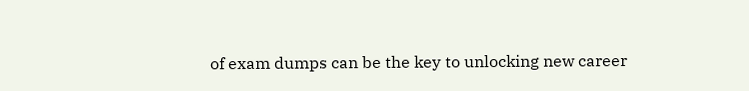of exam dumps can be the key to unlocking new career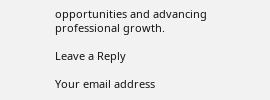opportunities and advancing professional growth.

Leave a Reply

Your email address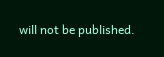will not be published.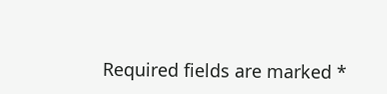Required fields are marked *